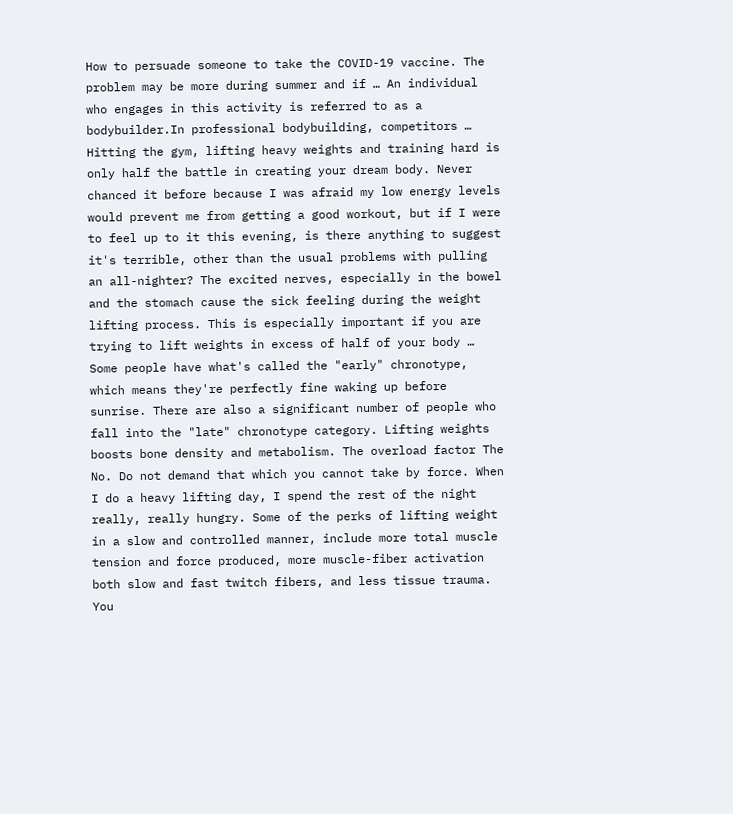How to persuade someone to take the COVID-19 vaccine. The problem may be more during summer and if … An individual who engages in this activity is referred to as a bodybuilder.In professional bodybuilding, competitors … Hitting the gym, lifting heavy weights and training hard is only half the battle in creating your dream body. Never chanced it before because I was afraid my low energy levels would prevent me from getting a good workout, but if I were to feel up to it this evening, is there anything to suggest it's terrible, other than the usual problems with pulling an all-nighter? The excited nerves, especially in the bowel and the stomach cause the sick feeling during the weight lifting process. This is especially important if you are trying to lift weights in excess of half of your body … Some people have what's called the "early" chronotype, which means they're perfectly fine waking up before sunrise. There are also a significant number of people who fall into the "late" chronotype category. Lifting weights boosts bone density and metabolism. The overload factor The No. Do not demand that which you cannot take by force. When I do a heavy lifting day, I spend the rest of the night really, really hungry. Some of the perks of lifting weight in a slow and controlled manner, include more total muscle tension and force produced, more muscle-fiber activation both slow and fast twitch fibers, and less tissue trauma. You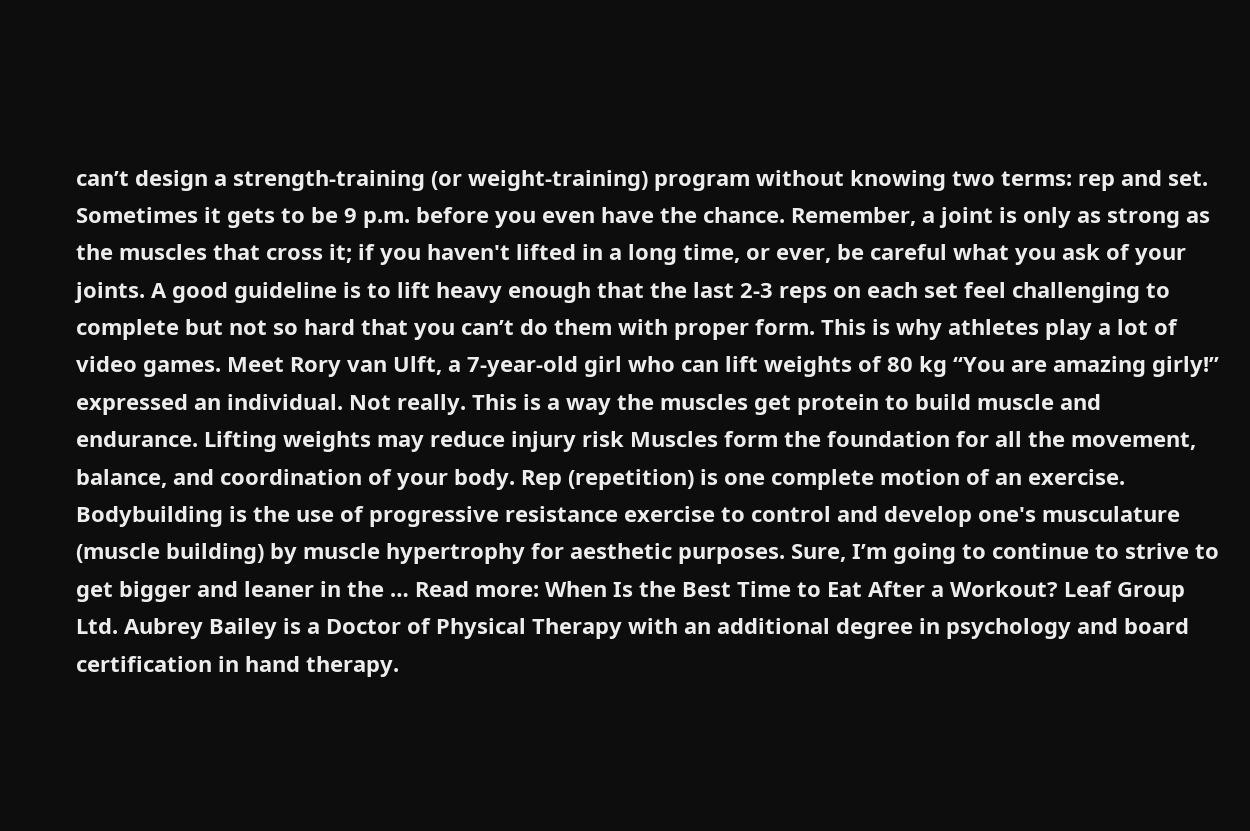can’t design a strength-training (or weight-training) program without knowing two terms: rep and set. Sometimes it gets to be 9 p.m. before you even have the chance. Remember, a joint is only as strong as the muscles that cross it; if you haven't lifted in a long time, or ever, be careful what you ask of your joints. A good guideline is to lift heavy enough that the last 2-3 reps on each set feel challenging to complete but not so hard that you can’t do them with proper form. This is why athletes play a lot of video games. Meet Rory van Ulft, a 7-year-old girl who can lift weights of 80 kg “You are amazing girly!” expressed an individual. Not really. This is a way the muscles get protein to build muscle and endurance. Lifting weights may reduce injury risk Muscles form the foundation for all the movement, balance, and coordination of your body. Rep (repetition) is one complete motion of an exercise. Bodybuilding is the use of progressive resistance exercise to control and develop one's musculature (muscle building) by muscle hypertrophy for aesthetic purposes. Sure, I’m going to continue to strive to get bigger and leaner in the … Read more: When Is the Best Time to Eat After a Workout? Leaf Group Ltd. Aubrey Bailey is a Doctor of Physical Therapy with an additional degree in psychology and board certification in hand therapy.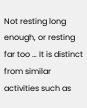Not resting long enough, or resting far too … It is distinct from similar activities such as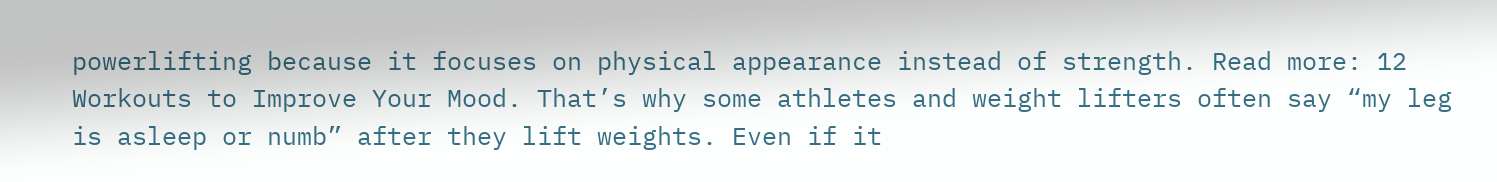powerlifting because it focuses on physical appearance instead of strength. Read more: 12 Workouts to Improve Your Mood. That’s why some athletes and weight lifters often say “my leg is asleep or numb” after they lift weights. Even if it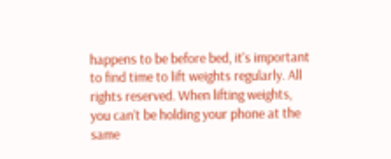happens to be before bed, it's important to find time to lift weights regularly. All rights reserved. When lifting weights, you can’t be holding your phone at the same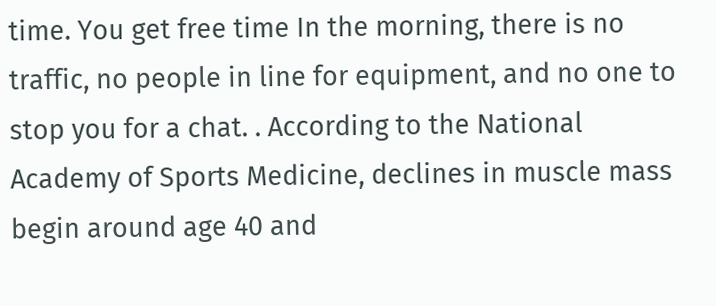time. You get free time In the morning, there is no traffic, no people in line for equipment, and no one to stop you for a chat. . According to the National Academy of Sports Medicine, declines in muscle mass begin around age 40 and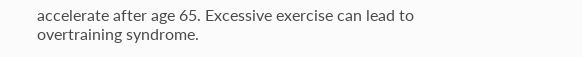accelerate after age 65. Excessive exercise can lead to overtraining syndrome.